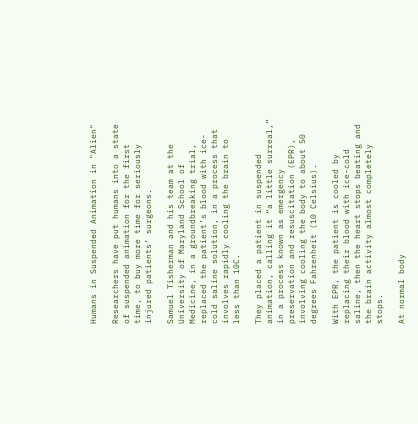Humans in Suspended Animation in "Alien"

Researchers have put humans into a state of suspended animation for the first time, to buy more time for seriously injured patients’ surgeons.

Samuel Tisherman and his team at the University of Maryland School of Medicine, in a groundbreaking trial, replaced the patient’s blood with ice-cold saline solution, in a process that involves rapidly cooling the brain to less than 10C.

They placed a patient in suspended animation, calling it “a little surreal,” in a process known as emergency preservation and resuscitation (EPR), involving cooling the body to about 50 degrees Fahrenheit (10 Celsius).

With EPR, the patient is cooled by replacing their blood with ice-cold saline, then the heart stops beating and the brain activity almost completely stops.

At normal body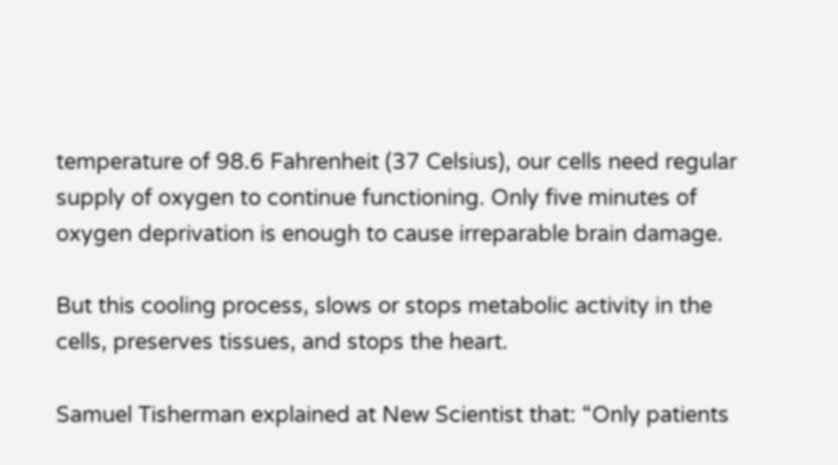temperature of 98.6 Fahrenheit (37 Celsius), our cells need regular supply of oxygen to continue functioning. Only five minutes of oxygen deprivation is enough to cause irreparable brain damage.

But this cooling process, slows or stops metabolic activity in the cells, preserves tissues, and stops the heart.

Samuel Tisherman explained at New Scientist that: “Only patients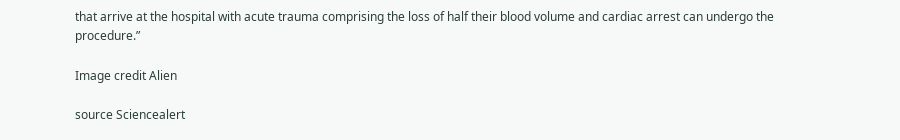that arrive at the hospital with acute trauma comprising the loss of half their blood volume and cardiac arrest can undergo the procedure.”

Image credit Alien

source Sciencealert